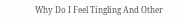Why Do I Feel Tingling And Other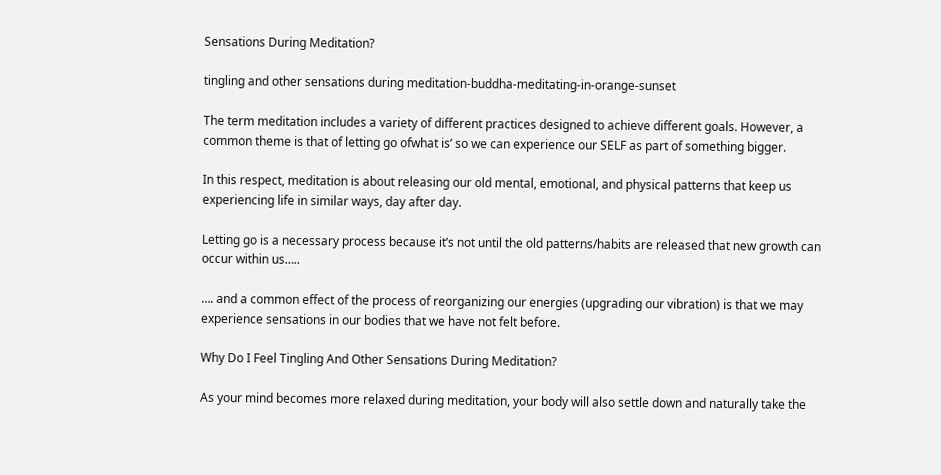Sensations During Meditation?

tingling and other sensations during meditation-buddha-meditating-in-orange-sunset

The term meditation includes a variety of different practices designed to achieve different goals. However, a common theme is that of letting go ofwhat is’ so we can experience our SELF as part of something bigger.

In this respect, meditation is about releasing our old mental, emotional, and physical patterns that keep us experiencing life in similar ways, day after day.

Letting go is a necessary process because it’s not until the old patterns/habits are released that new growth can occur within us…..

…. and a common effect of the process of reorganizing our energies (upgrading our vibration) is that we may experience sensations in our bodies that we have not felt before.

Why Do I Feel Tingling And Other Sensations During Meditation?

As your mind becomes more relaxed during meditation, your body will also settle down and naturally take the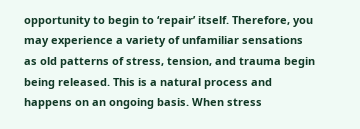opportunity to begin to ‘repair’ itself. Therefore, you may experience a variety of unfamiliar sensations as old patterns of stress, tension, and trauma begin being released. This is a natural process and happens on an ongoing basis. When stress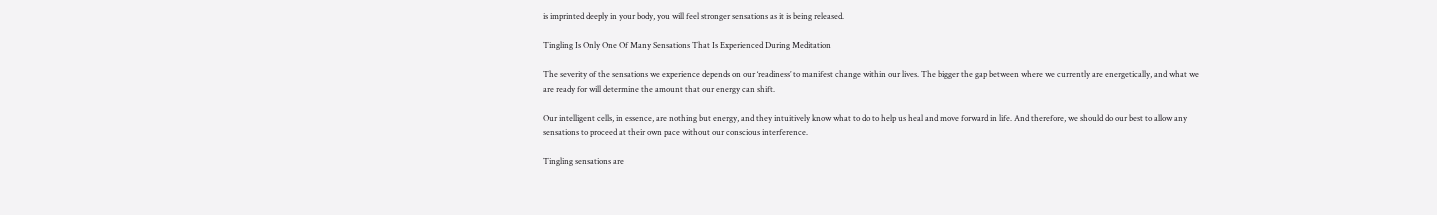is imprinted deeply in your body, you will feel stronger sensations as it is being released.

Tingling Is Only One Of Many Sensations That Is Experienced During Meditation

The severity of the sensations we experience depends on our ‘readiness’ to manifest change within our lives. The bigger the gap between where we currently are energetically, and what we are ready for will determine the amount that our energy can shift.

Our intelligent cells, in essence, are nothing but energy, and they intuitively know what to do to help us heal and move forward in life. And therefore, we should do our best to allow any sensations to proceed at their own pace without our conscious interference.

Tingling sensations are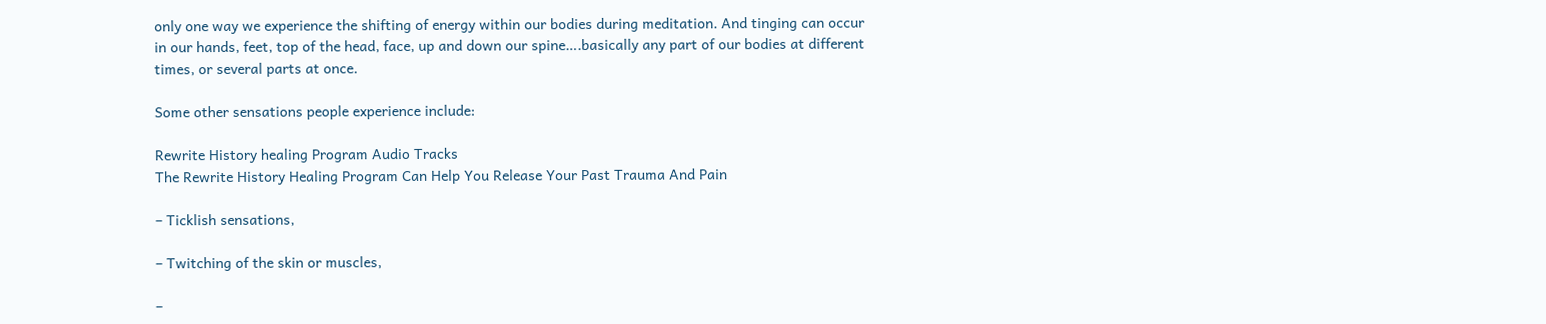only one way we experience the shifting of energy within our bodies during meditation. And tinging can occur in our hands, feet, top of the head, face, up and down our spine….basically any part of our bodies at different times, or several parts at once.

Some other sensations people experience include:

Rewrite History healing Program Audio Tracks
The Rewrite History Healing Program Can Help You Release Your Past Trauma And Pain

– Ticklish sensations,

– Twitching of the skin or muscles,

–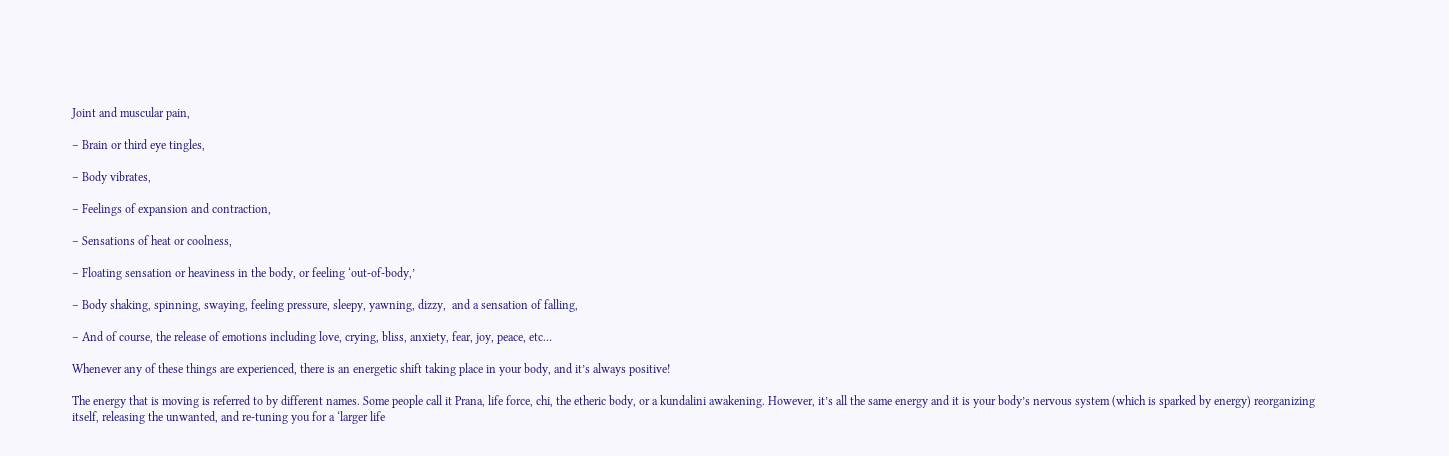Joint and muscular pain,

– Brain or third eye tingles,

– Body vibrates,

– Feelings of expansion and contraction,

– Sensations of heat or coolness,

– Floating sensation or heaviness in the body, or feeling ‘out-of-body,’

– Body shaking, spinning, swaying, feeling pressure, sleepy, yawning, dizzy,  and a sensation of falling,

– And of course, the release of emotions including love, crying, bliss, anxiety, fear, joy, peace, etc…

Whenever any of these things are experienced, there is an energetic shift taking place in your body, and it’s always positive!

The energy that is moving is referred to by different names. Some people call it Prana, life force, chi, the etheric body, or a kundalini awakening. However, it’s all the same energy and it is your body’s nervous system (which is sparked by energy) reorganizing itself, releasing the unwanted, and re-tuning you for a ‘larger life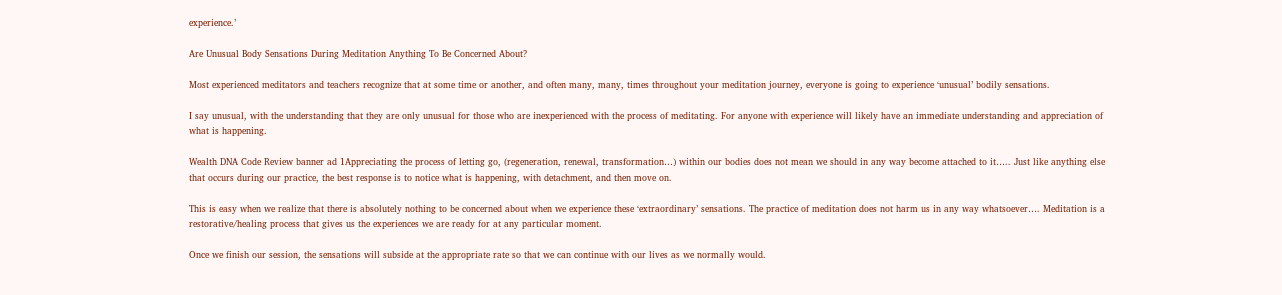experience.’

Are Unusual Body Sensations During Meditation Anything To Be Concerned About?

Most experienced meditators and teachers recognize that at some time or another, and often many, many, times throughout your meditation journey, everyone is going to experience ‘unusual’ bodily sensations.

I say unusual, with the understanding that they are only unusual for those who are inexperienced with the process of meditating. For anyone with experience will likely have an immediate understanding and appreciation of what is happening.

Wealth DNA Code Review banner ad 1Appreciating the process of letting go, (regeneration, renewal, transformation…) within our bodies does not mean we should in any way become attached to it….. Just like anything else that occurs during our practice, the best response is to notice what is happening, with detachment, and then move on.

This is easy when we realize that there is absolutely nothing to be concerned about when we experience these ‘extraordinary’ sensations. The practice of meditation does not harm us in any way whatsoever…. Meditation is a restorative/healing process that gives us the experiences we are ready for at any particular moment.

Once we finish our session, the sensations will subside at the appropriate rate so that we can continue with our lives as we normally would.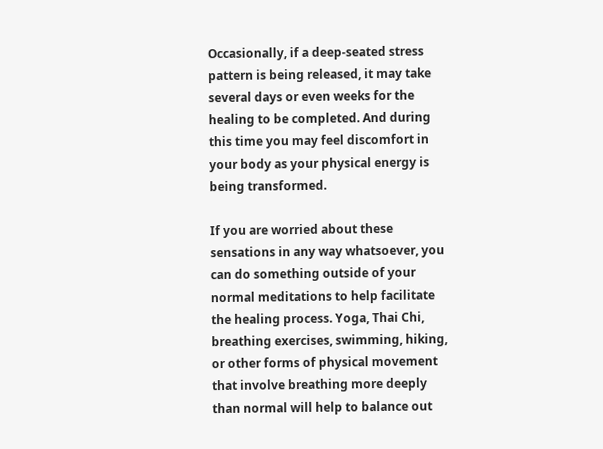Occasionally, if a deep-seated stress pattern is being released, it may take several days or even weeks for the healing to be completed. And during this time you may feel discomfort in your body as your physical energy is being transformed.

If you are worried about these sensations in any way whatsoever, you can do something outside of your normal meditations to help facilitate the healing process. Yoga, Thai Chi, breathing exercises, swimming, hiking, or other forms of physical movement that involve breathing more deeply than normal will help to balance out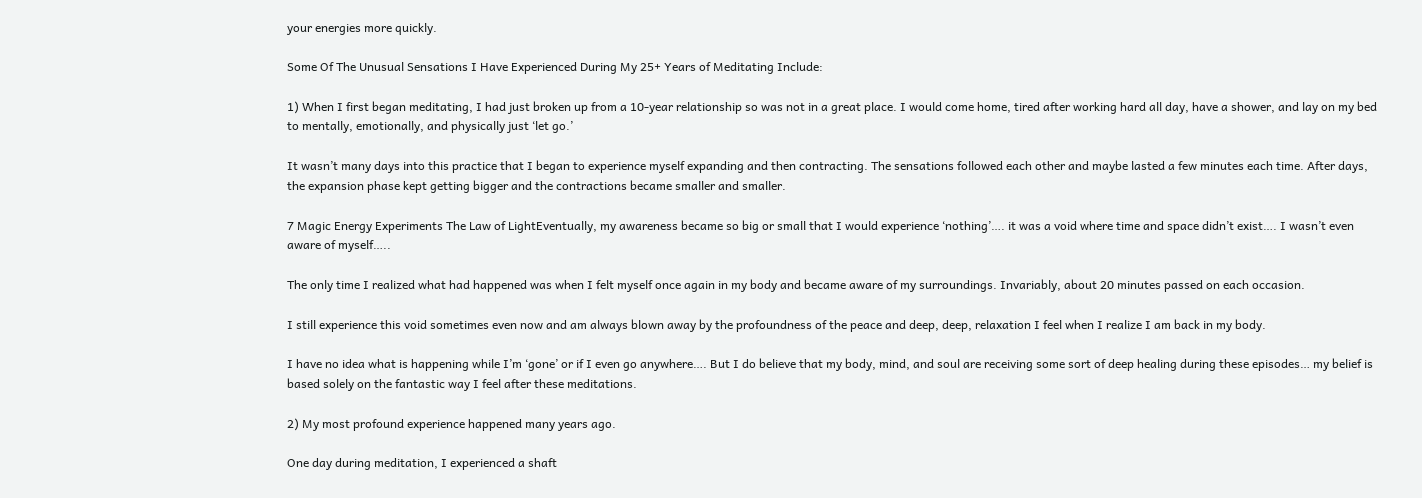your energies more quickly.

Some Of The Unusual Sensations I Have Experienced During My 25+ Years of Meditating Include:

1) When I first began meditating, I had just broken up from a 10-year relationship so was not in a great place. I would come home, tired after working hard all day, have a shower, and lay on my bed to mentally, emotionally, and physically just ‘let go.’

It wasn’t many days into this practice that I began to experience myself expanding and then contracting. The sensations followed each other and maybe lasted a few minutes each time. After days, the expansion phase kept getting bigger and the contractions became smaller and smaller.

7 Magic Energy Experiments The Law of LightEventually, my awareness became so big or small that I would experience ‘nothing’…. it was a void where time and space didn’t exist…. I wasn’t even aware of myself…..

The only time I realized what had happened was when I felt myself once again in my body and became aware of my surroundings. Invariably, about 20 minutes passed on each occasion.

I still experience this void sometimes even now and am always blown away by the profoundness of the peace and deep, deep, relaxation I feel when I realize I am back in my body.

I have no idea what is happening while I’m ‘gone’ or if I even go anywhere…. But I do believe that my body, mind, and soul are receiving some sort of deep healing during these episodes… my belief is based solely on the fantastic way I feel after these meditations.

2) My most profound experience happened many years ago.

One day during meditation, I experienced a shaft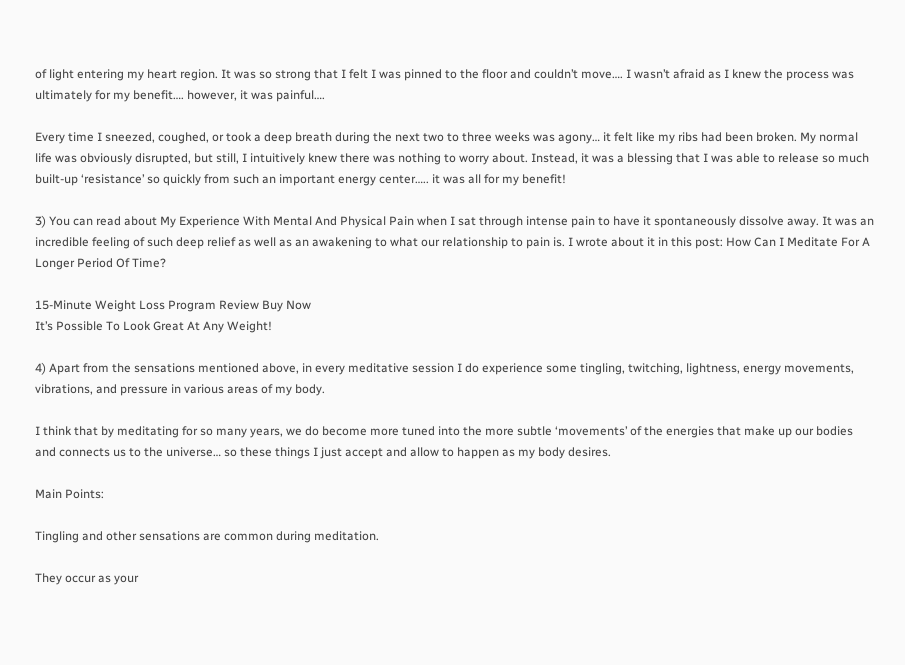of light entering my heart region. It was so strong that I felt I was pinned to the floor and couldn’t move…. I wasn’t afraid as I knew the process was ultimately for my benefit…. however, it was painful….

Every time I sneezed, coughed, or took a deep breath during the next two to three weeks was agony… it felt like my ribs had been broken. My normal life was obviously disrupted, but still, I intuitively knew there was nothing to worry about. Instead, it was a blessing that I was able to release so much built-up ‘resistance’ so quickly from such an important energy center….. it was all for my benefit!

3) You can read about My Experience With Mental And Physical Pain when I sat through intense pain to have it spontaneously dissolve away. It was an incredible feeling of such deep relief as well as an awakening to what our relationship to pain is. I wrote about it in this post: How Can I Meditate For A Longer Period Of Time?

15-Minute Weight Loss Program Review Buy Now
It’s Possible To Look Great At Any Weight!

4) Apart from the sensations mentioned above, in every meditative session I do experience some tingling, twitching, lightness, energy movements, vibrations, and pressure in various areas of my body.

I think that by meditating for so many years, we do become more tuned into the more subtle ‘movements’ of the energies that make up our bodies and connects us to the universe… so these things I just accept and allow to happen as my body desires.

Main Points:

Tingling and other sensations are common during meditation.

They occur as your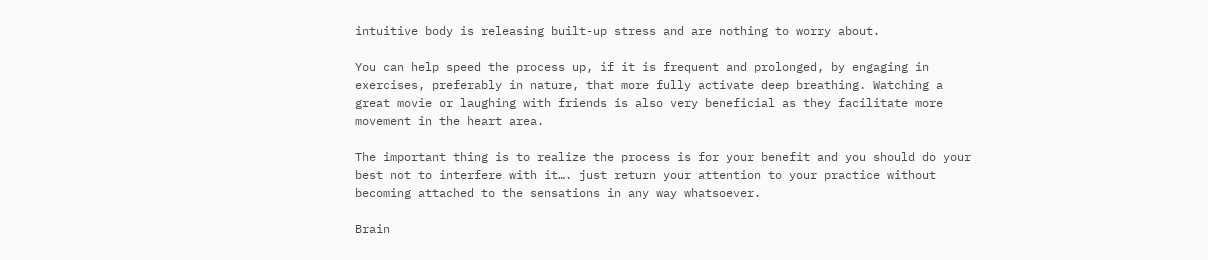intuitive body is releasing built-up stress and are nothing to worry about.

You can help speed the process up, if it is frequent and prolonged, by engaging in exercises, preferably in nature, that more fully activate deep breathing. Watching a great movie or laughing with friends is also very beneficial as they facilitate more movement in the heart area.

The important thing is to realize the process is for your benefit and you should do your best not to interfere with it…. just return your attention to your practice without becoming attached to the sensations in any way whatsoever.

Brain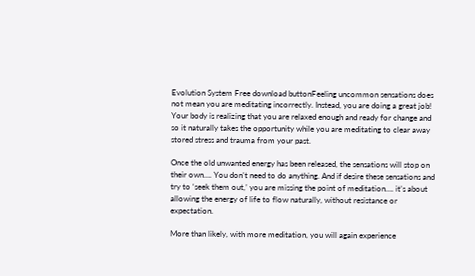Evolution System Free download buttonFeeling uncommon sensations does not mean you are meditating incorrectly. Instead, you are doing a great job! Your body is realizing that you are relaxed enough and ready for change and so it naturally takes the opportunity while you are meditating to clear away stored stress and trauma from your past.

Once the old unwanted energy has been released, the sensations will stop on their own…. You don’t need to do anything. And if desire these sensations and try to ‘seek them out,’ you are missing the point of meditation…. it’s about allowing the energy of life to flow naturally, without resistance or expectation.

More than likely, with more meditation, you will again experience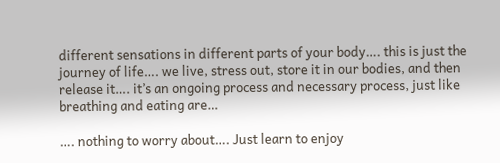different sensations in different parts of your body…. this is just the journey of life…. we live, stress out, store it in our bodies, and then release it…. it’s an ongoing process and necessary process, just like breathing and eating are…

…. nothing to worry about…. Just learn to enjoy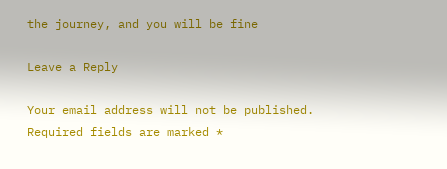the journey, and you will be fine

Leave a Reply

Your email address will not be published. Required fields are marked *